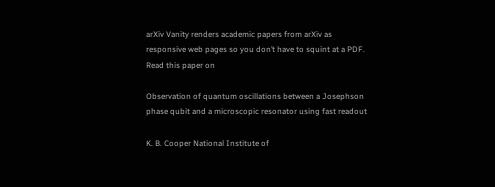arXiv Vanity renders academic papers from arXiv as responsive web pages so you don’t have to squint at a PDF. Read this paper on

Observation of quantum oscillations between a Josephson phase qubit and a microscopic resonator using fast readout

K. B. Cooper National Institute of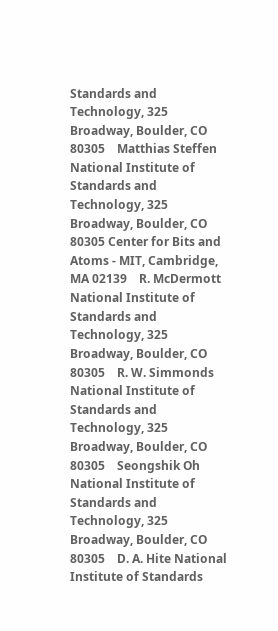Standards and Technology, 325 Broadway, Boulder, CO 80305    Matthias Steffen National Institute of Standards and Technology, 325 Broadway, Boulder, CO 80305 Center for Bits and Atoms - MIT, Cambridge, MA 02139    R. McDermott National Institute of Standards and Technology, 325 Broadway, Boulder, CO 80305    R. W. Simmonds National Institute of Standards and Technology, 325 Broadway, Boulder, CO 80305    Seongshik Oh National Institute of Standards and Technology, 325 Broadway, Boulder, CO 80305    D. A. Hite National Institute of Standards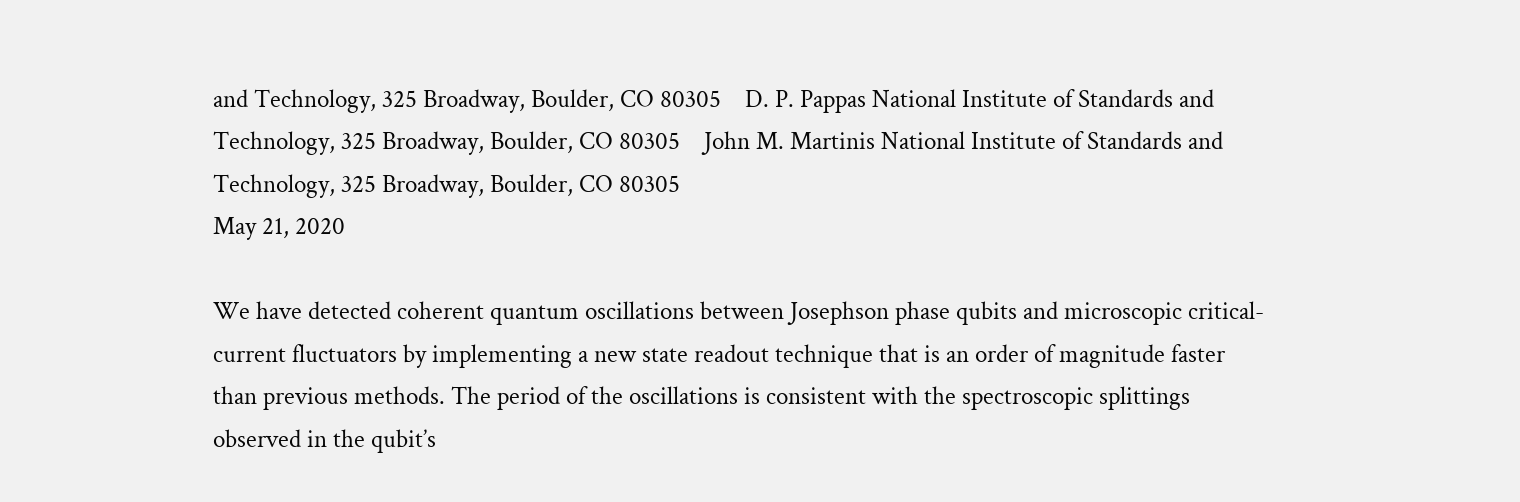and Technology, 325 Broadway, Boulder, CO 80305    D. P. Pappas National Institute of Standards and Technology, 325 Broadway, Boulder, CO 80305    John M. Martinis National Institute of Standards and Technology, 325 Broadway, Boulder, CO 80305
May 21, 2020

We have detected coherent quantum oscillations between Josephson phase qubits and microscopic critical-current fluctuators by implementing a new state readout technique that is an order of magnitude faster than previous methods. The period of the oscillations is consistent with the spectroscopic splittings observed in the qubit’s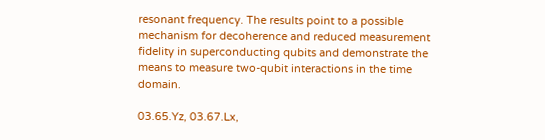resonant frequency. The results point to a possible mechanism for decoherence and reduced measurement fidelity in superconducting qubits and demonstrate the means to measure two-qubit interactions in the time domain.

03.65.Yz, 03.67.Lx,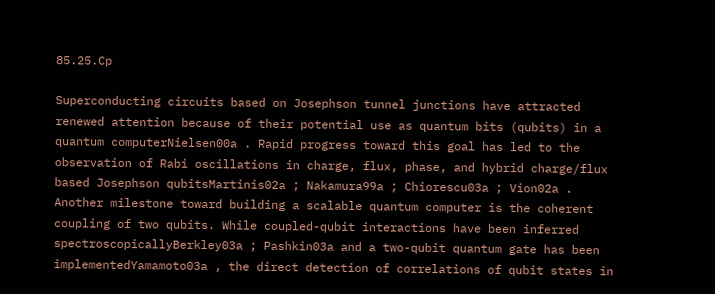85.25.Cp

Superconducting circuits based on Josephson tunnel junctions have attracted renewed attention because of their potential use as quantum bits (qubits) in a quantum computerNielsen00a . Rapid progress toward this goal has led to the observation of Rabi oscillations in charge, flux, phase, and hybrid charge/flux based Josephson qubitsMartinis02a ; Nakamura99a ; Chiorescu03a ; Vion02a . Another milestone toward building a scalable quantum computer is the coherent coupling of two qubits. While coupled-qubit interactions have been inferred spectroscopicallyBerkley03a ; Pashkin03a and a two-qubit quantum gate has been implementedYamamoto03a , the direct detection of correlations of qubit states in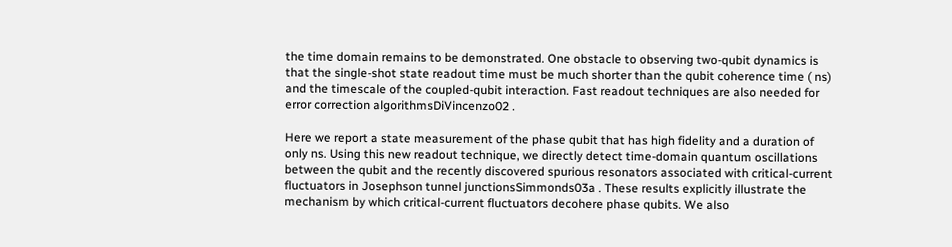the time domain remains to be demonstrated. One obstacle to observing two-qubit dynamics is that the single-shot state readout time must be much shorter than the qubit coherence time ( ns) and the timescale of the coupled-qubit interaction. Fast readout techniques are also needed for error correction algorithmsDiVincenzo02 .

Here we report a state measurement of the phase qubit that has high fidelity and a duration of only ns. Using this new readout technique, we directly detect time-domain quantum oscillations between the qubit and the recently discovered spurious resonators associated with critical-current fluctuators in Josephson tunnel junctionsSimmonds03a . These results explicitly illustrate the mechanism by which critical-current fluctuators decohere phase qubits. We also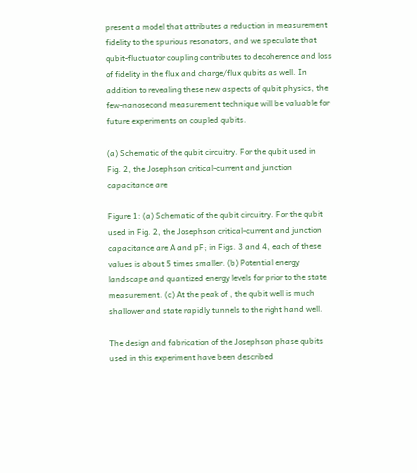present a model that attributes a reduction in measurement fidelity to the spurious resonators, and we speculate that qubit-fluctuator coupling contributes to decoherence and loss of fidelity in the flux and charge/flux qubits as well. In addition to revealing these new aspects of qubit physics, the few-nanosecond measurement technique will be valuable for future experiments on coupled qubits.

(a) Schematic of the qubit circuitry. For the qubit used in
Fig. 2, the Josephson critical-current and junction capacitance are

Figure 1: (a) Schematic of the qubit circuitry. For the qubit used in Fig. 2, the Josephson critical-current and junction capacitance are A and pF; in Figs. 3 and 4, each of these values is about 5 times smaller. (b) Potential energy landscape and quantized energy levels for prior to the state measurement. (c) At the peak of , the qubit well is much shallower and state rapidly tunnels to the right hand well.

The design and fabrication of the Josephson phase qubits used in this experiment have been described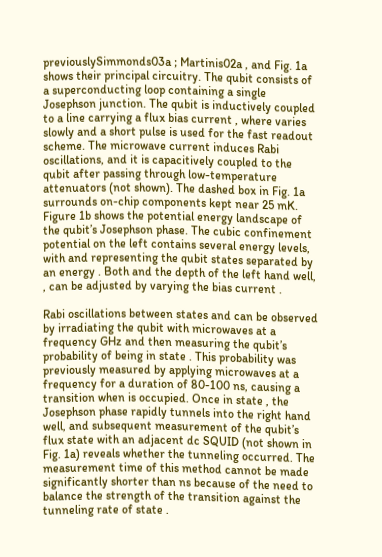previouslySimmonds03a ; Martinis02a , and Fig. 1a shows their principal circuitry. The qubit consists of a superconducting loop containing a single Josephson junction. The qubit is inductively coupled to a line carrying a flux bias current , where varies slowly and a short pulse is used for the fast readout scheme. The microwave current induces Rabi oscillations, and it is capacitively coupled to the qubit after passing through low-temperature attenuators (not shown). The dashed box in Fig. 1a surrounds on-chip components kept near 25 mK. Figure 1b shows the potential energy landscape of the qubit’s Josephson phase. The cubic confinement potential on the left contains several energy levels, with and representing the qubit states separated by an energy . Both and the depth of the left hand well, , can be adjusted by varying the bias current .

Rabi oscillations between states and can be observed by irradiating the qubit with microwaves at a frequency GHz and then measuring the qubit’s probability of being in state . This probability was previously measured by applying microwaves at a frequency for a duration of 80-100 ns, causing a transition when is occupied. Once in state , the Josephson phase rapidly tunnels into the right hand well, and subsequent measurement of the qubit’s flux state with an adjacent dc SQUID (not shown in Fig. 1a) reveals whether the tunneling occurred. The measurement time of this method cannot be made significantly shorter than ns because of the need to balance the strength of the transition against the tunneling rate of state .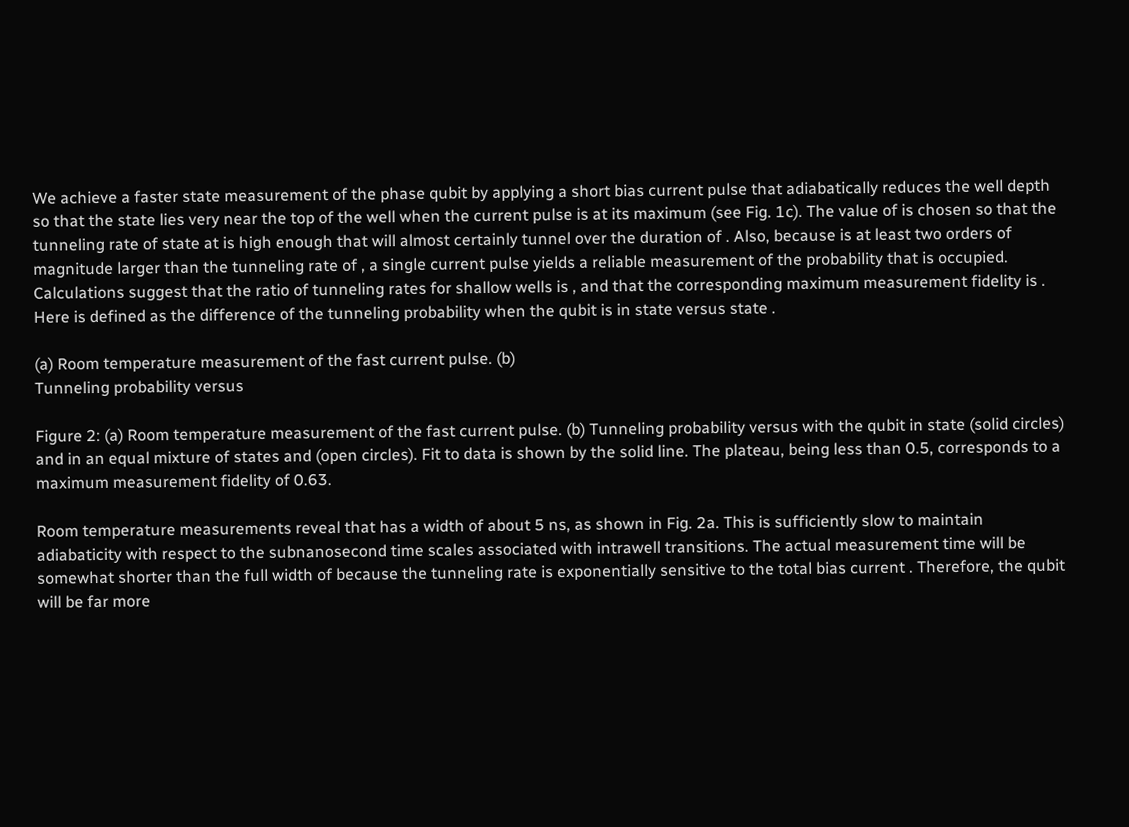We achieve a faster state measurement of the phase qubit by applying a short bias current pulse that adiabatically reduces the well depth so that the state lies very near the top of the well when the current pulse is at its maximum (see Fig. 1c). The value of is chosen so that the tunneling rate of state at is high enough that will almost certainly tunnel over the duration of . Also, because is at least two orders of magnitude larger than the tunneling rate of , a single current pulse yields a reliable measurement of the probability that is occupied. Calculations suggest that the ratio of tunneling rates for shallow wells is , and that the corresponding maximum measurement fidelity is . Here is defined as the difference of the tunneling probability when the qubit is in state versus state .

(a) Room temperature measurement of the fast current pulse. (b)
Tunneling probability versus

Figure 2: (a) Room temperature measurement of the fast current pulse. (b) Tunneling probability versus with the qubit in state (solid circles) and in an equal mixture of states and (open circles). Fit to data is shown by the solid line. The plateau, being less than 0.5, corresponds to a maximum measurement fidelity of 0.63.

Room temperature measurements reveal that has a width of about 5 ns, as shown in Fig. 2a. This is sufficiently slow to maintain adiabaticity with respect to the subnanosecond time scales associated with intrawell transitions. The actual measurement time will be somewhat shorter than the full width of because the tunneling rate is exponentially sensitive to the total bias current . Therefore, the qubit will be far more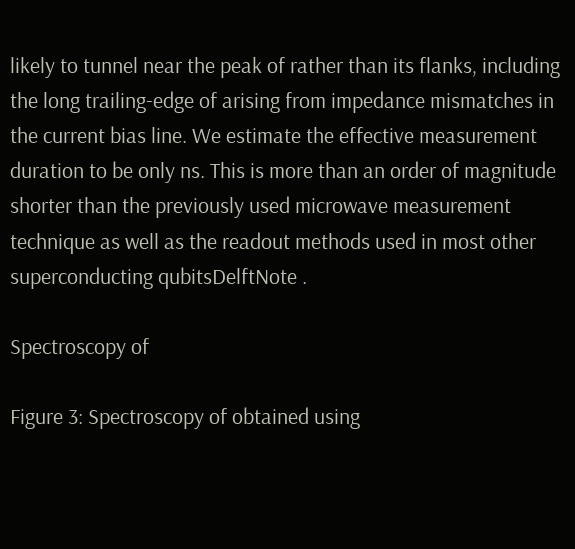likely to tunnel near the peak of rather than its flanks, including the long trailing-edge of arising from impedance mismatches in the current bias line. We estimate the effective measurement duration to be only ns. This is more than an order of magnitude shorter than the previously used microwave measurement technique as well as the readout methods used in most other superconducting qubitsDelftNote .

Spectroscopy of

Figure 3: Spectroscopy of obtained using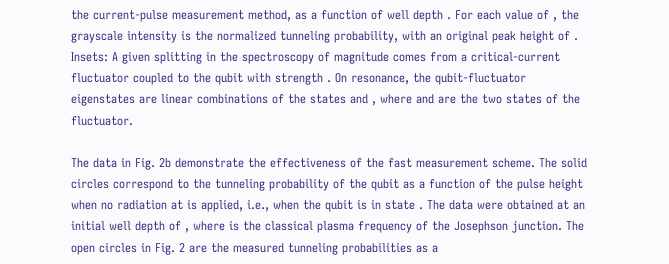the current-pulse measurement method, as a function of well depth . For each value of , the grayscale intensity is the normalized tunneling probability, with an original peak height of . Insets: A given splitting in the spectroscopy of magnitude comes from a critical-current fluctuator coupled to the qubit with strength . On resonance, the qubit-fluctuator eigenstates are linear combinations of the states and , where and are the two states of the fluctuator.

The data in Fig. 2b demonstrate the effectiveness of the fast measurement scheme. The solid circles correspond to the tunneling probability of the qubit as a function of the pulse height when no radiation at is applied, i.e., when the qubit is in state . The data were obtained at an initial well depth of , where is the classical plasma frequency of the Josephson junction. The open circles in Fig. 2 are the measured tunneling probabilities as a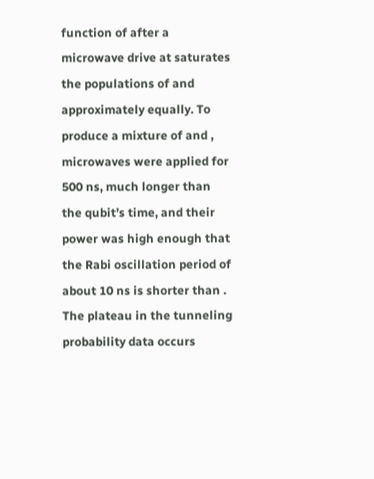function of after a microwave drive at saturates the populations of and approximately equally. To produce a mixture of and , microwaves were applied for 500 ns, much longer than the qubit’s time, and their power was high enough that the Rabi oscillation period of about 10 ns is shorter than . The plateau in the tunneling probability data occurs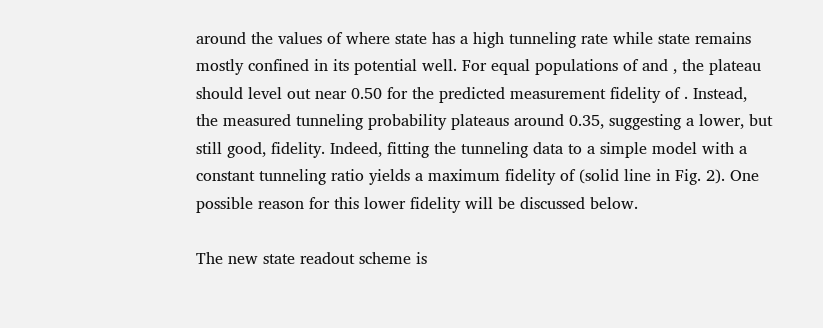around the values of where state has a high tunneling rate while state remains mostly confined in its potential well. For equal populations of and , the plateau should level out near 0.50 for the predicted measurement fidelity of . Instead, the measured tunneling probability plateaus around 0.35, suggesting a lower, but still good, fidelity. Indeed, fitting the tunneling data to a simple model with a constant tunneling ratio yields a maximum fidelity of (solid line in Fig. 2). One possible reason for this lower fidelity will be discussed below.

The new state readout scheme is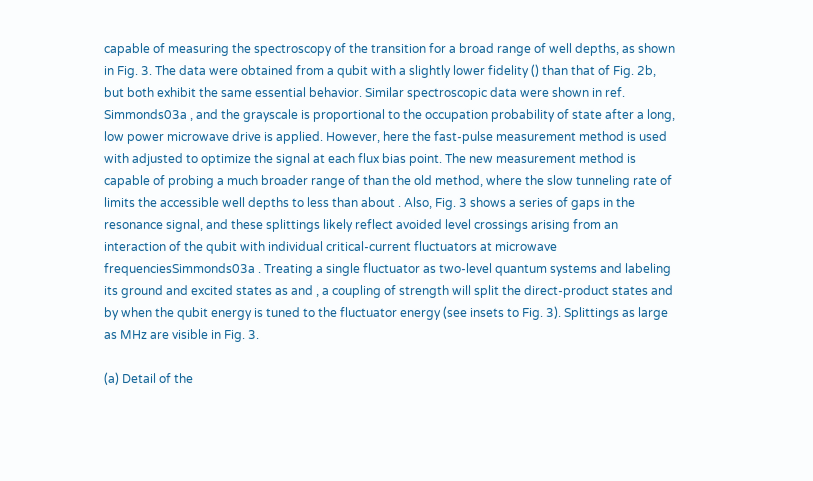capable of measuring the spectroscopy of the transition for a broad range of well depths, as shown in Fig. 3. The data were obtained from a qubit with a slightly lower fidelity () than that of Fig. 2b, but both exhibit the same essential behavior. Similar spectroscopic data were shown in ref. Simmonds03a , and the grayscale is proportional to the occupation probability of state after a long, low power microwave drive is applied. However, here the fast-pulse measurement method is used with adjusted to optimize the signal at each flux bias point. The new measurement method is capable of probing a much broader range of than the old method, where the slow tunneling rate of limits the accessible well depths to less than about . Also, Fig. 3 shows a series of gaps in the resonance signal, and these splittings likely reflect avoided level crossings arising from an interaction of the qubit with individual critical-current fluctuators at microwave frequenciesSimmonds03a . Treating a single fluctuator as two-level quantum systems and labeling its ground and excited states as and , a coupling of strength will split the direct-product states and by when the qubit energy is tuned to the fluctuator energy (see insets to Fig. 3). Splittings as large as MHz are visible in Fig. 3.

(a) Detail of the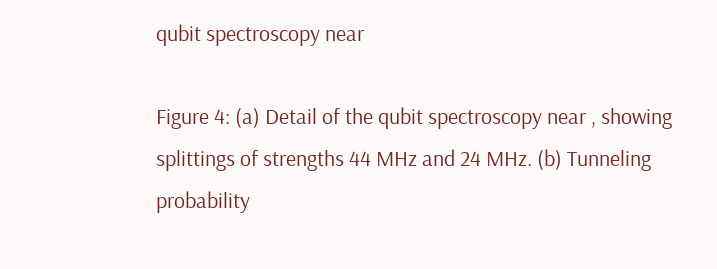qubit spectroscopy near

Figure 4: (a) Detail of the qubit spectroscopy near , showing splittings of strengths 44 MHz and 24 MHz. (b) Tunneling probability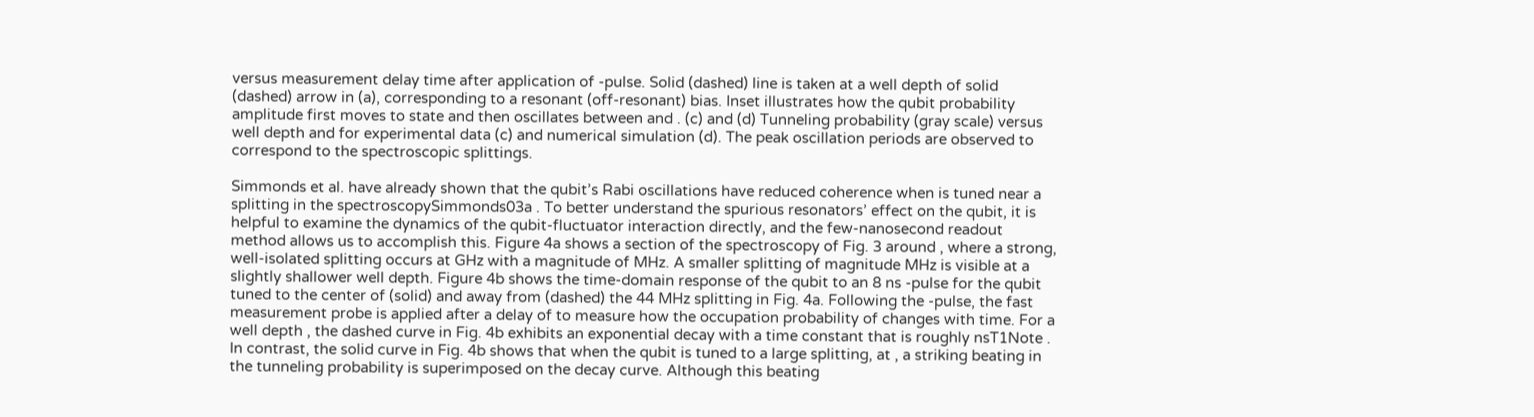versus measurement delay time after application of -pulse. Solid (dashed) line is taken at a well depth of solid (dashed) arrow in (a), corresponding to a resonant (off-resonant) bias. Inset illustrates how the qubit probability amplitude first moves to state and then oscillates between and . (c) and (d) Tunneling probability (gray scale) versus well depth and for experimental data (c) and numerical simulation (d). The peak oscillation periods are observed to correspond to the spectroscopic splittings.

Simmonds et al. have already shown that the qubit’s Rabi oscillations have reduced coherence when is tuned near a splitting in the spectroscopySimmonds03a . To better understand the spurious resonators’ effect on the qubit, it is helpful to examine the dynamics of the qubit-fluctuator interaction directly, and the few-nanosecond readout method allows us to accomplish this. Figure 4a shows a section of the spectroscopy of Fig. 3 around , where a strong, well-isolated splitting occurs at GHz with a magnitude of MHz. A smaller splitting of magnitude MHz is visible at a slightly shallower well depth. Figure 4b shows the time-domain response of the qubit to an 8 ns -pulse for the qubit tuned to the center of (solid) and away from (dashed) the 44 MHz splitting in Fig. 4a. Following the -pulse, the fast measurement probe is applied after a delay of to measure how the occupation probability of changes with time. For a well depth , the dashed curve in Fig. 4b exhibits an exponential decay with a time constant that is roughly nsT1Note . In contrast, the solid curve in Fig. 4b shows that when the qubit is tuned to a large splitting, at , a striking beating in the tunneling probability is superimposed on the decay curve. Although this beating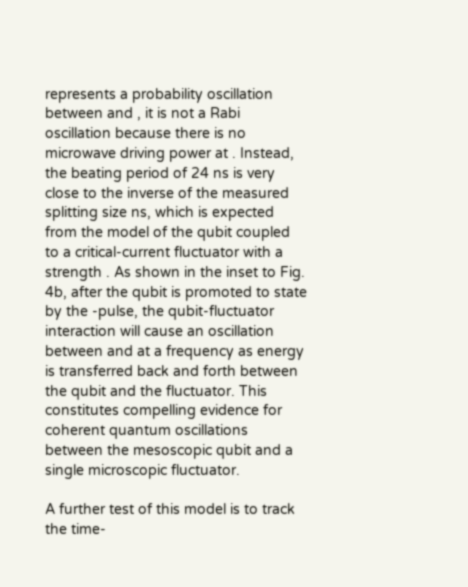represents a probability oscillation between and , it is not a Rabi oscillation because there is no microwave driving power at . Instead, the beating period of 24 ns is very close to the inverse of the measured splitting size ns, which is expected from the model of the qubit coupled to a critical-current fluctuator with a strength . As shown in the inset to Fig. 4b, after the qubit is promoted to state by the -pulse, the qubit-fluctuator interaction will cause an oscillation between and at a frequency as energy is transferred back and forth between the qubit and the fluctuator. This constitutes compelling evidence for coherent quantum oscillations between the mesoscopic qubit and a single microscopic fluctuator.

A further test of this model is to track the time-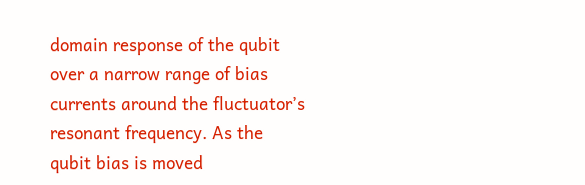domain response of the qubit over a narrow range of bias currents around the fluctuator’s resonant frequency. As the qubit bias is moved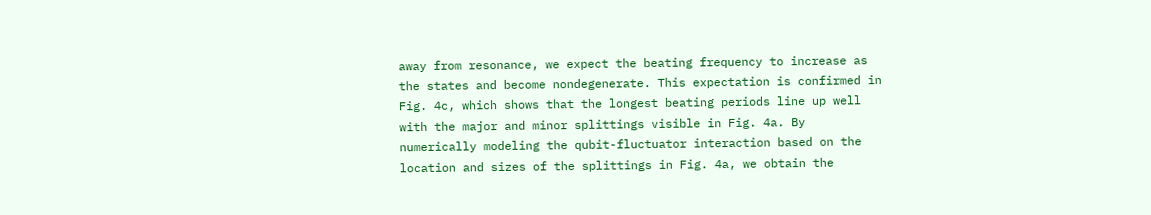away from resonance, we expect the beating frequency to increase as the states and become nondegenerate. This expectation is confirmed in Fig. 4c, which shows that the longest beating periods line up well with the major and minor splittings visible in Fig. 4a. By numerically modeling the qubit-fluctuator interaction based on the location and sizes of the splittings in Fig. 4a, we obtain the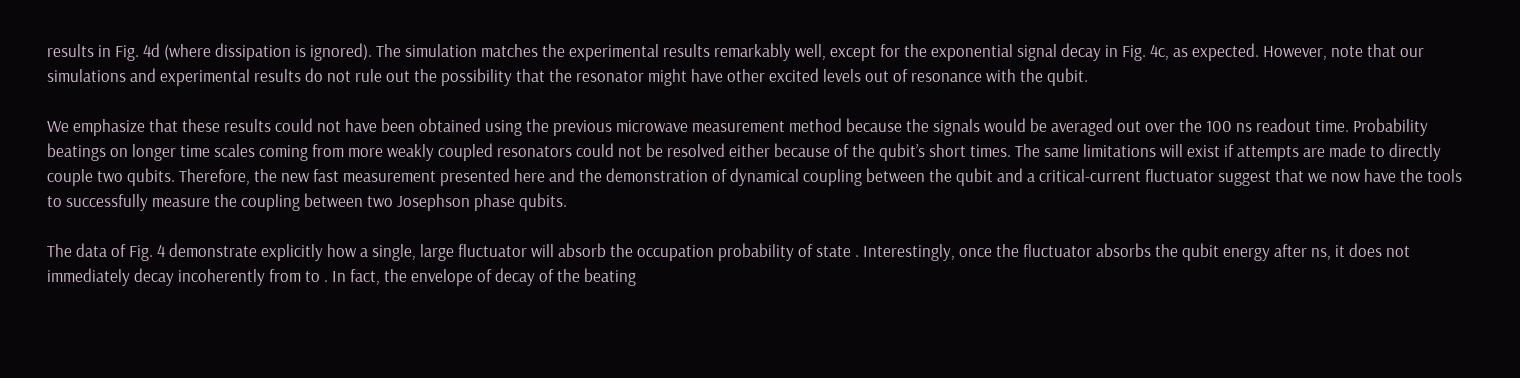results in Fig. 4d (where dissipation is ignored). The simulation matches the experimental results remarkably well, except for the exponential signal decay in Fig. 4c, as expected. However, note that our simulations and experimental results do not rule out the possibility that the resonator might have other excited levels out of resonance with the qubit.

We emphasize that these results could not have been obtained using the previous microwave measurement method because the signals would be averaged out over the 100 ns readout time. Probability beatings on longer time scales coming from more weakly coupled resonators could not be resolved either because of the qubit’s short times. The same limitations will exist if attempts are made to directly couple two qubits. Therefore, the new fast measurement presented here and the demonstration of dynamical coupling between the qubit and a critical-current fluctuator suggest that we now have the tools to successfully measure the coupling between two Josephson phase qubits.

The data of Fig. 4 demonstrate explicitly how a single, large fluctuator will absorb the occupation probability of state . Interestingly, once the fluctuator absorbs the qubit energy after ns, it does not immediately decay incoherently from to . In fact, the envelope of decay of the beating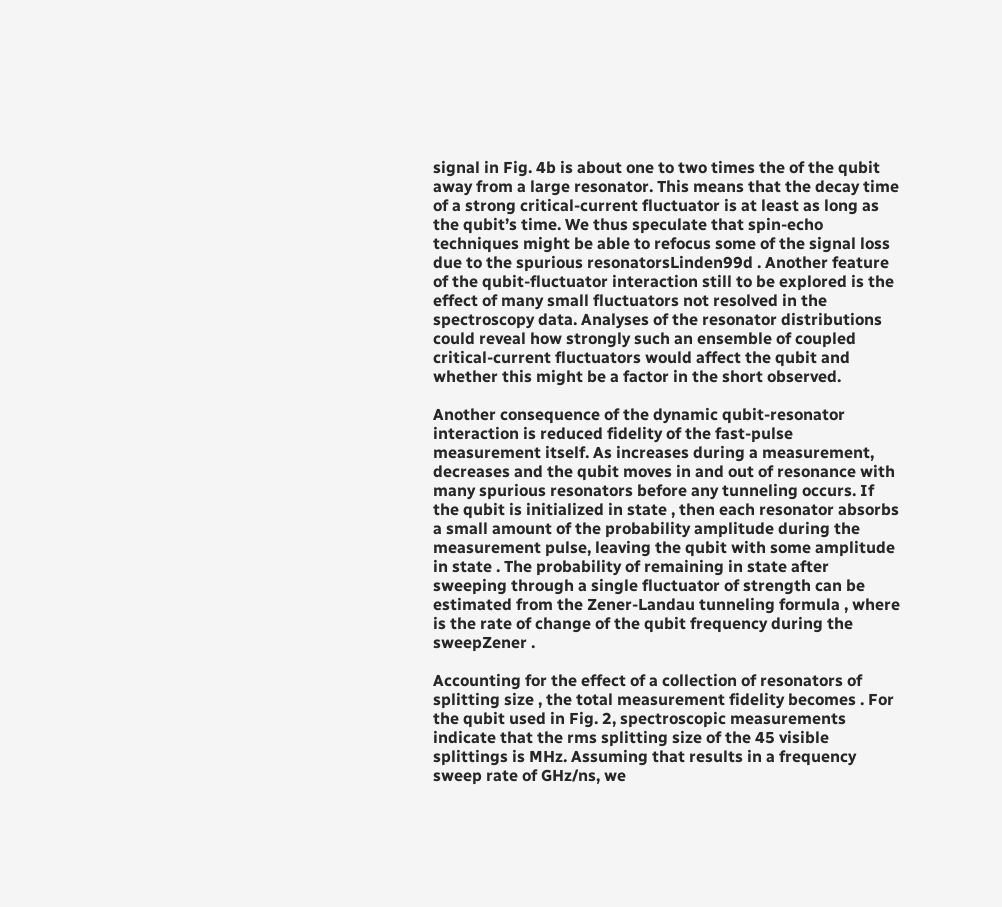signal in Fig. 4b is about one to two times the of the qubit away from a large resonator. This means that the decay time of a strong critical-current fluctuator is at least as long as the qubit’s time. We thus speculate that spin-echo techniques might be able to refocus some of the signal loss due to the spurious resonatorsLinden99d . Another feature of the qubit-fluctuator interaction still to be explored is the effect of many small fluctuators not resolved in the spectroscopy data. Analyses of the resonator distributions could reveal how strongly such an ensemble of coupled critical-current fluctuators would affect the qubit and whether this might be a factor in the short observed.

Another consequence of the dynamic qubit-resonator interaction is reduced fidelity of the fast-pulse measurement itself. As increases during a measurement, decreases and the qubit moves in and out of resonance with many spurious resonators before any tunneling occurs. If the qubit is initialized in state , then each resonator absorbs a small amount of the probability amplitude during the measurement pulse, leaving the qubit with some amplitude in state . The probability of remaining in state after sweeping through a single fluctuator of strength can be estimated from the Zener-Landau tunneling formula , where is the rate of change of the qubit frequency during the sweepZener .

Accounting for the effect of a collection of resonators of splitting size , the total measurement fidelity becomes . For the qubit used in Fig. 2, spectroscopic measurements indicate that the rms splitting size of the 45 visible splittings is MHz. Assuming that results in a frequency sweep rate of GHz/ns, we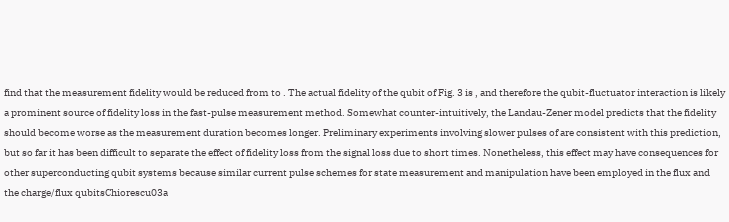find that the measurement fidelity would be reduced from to . The actual fidelity of the qubit of Fig. 3 is , and therefore the qubit-fluctuator interaction is likely a prominent source of fidelity loss in the fast-pulse measurement method. Somewhat counter-intuitively, the Landau-Zener model predicts that the fidelity should become worse as the measurement duration becomes longer. Preliminary experiments involving slower pulses of are consistent with this prediction, but so far it has been difficult to separate the effect of fidelity loss from the signal loss due to short times. Nonetheless, this effect may have consequences for other superconducting qubit systems because similar current pulse schemes for state measurement and manipulation have been employed in the flux and the charge/flux qubitsChiorescu03a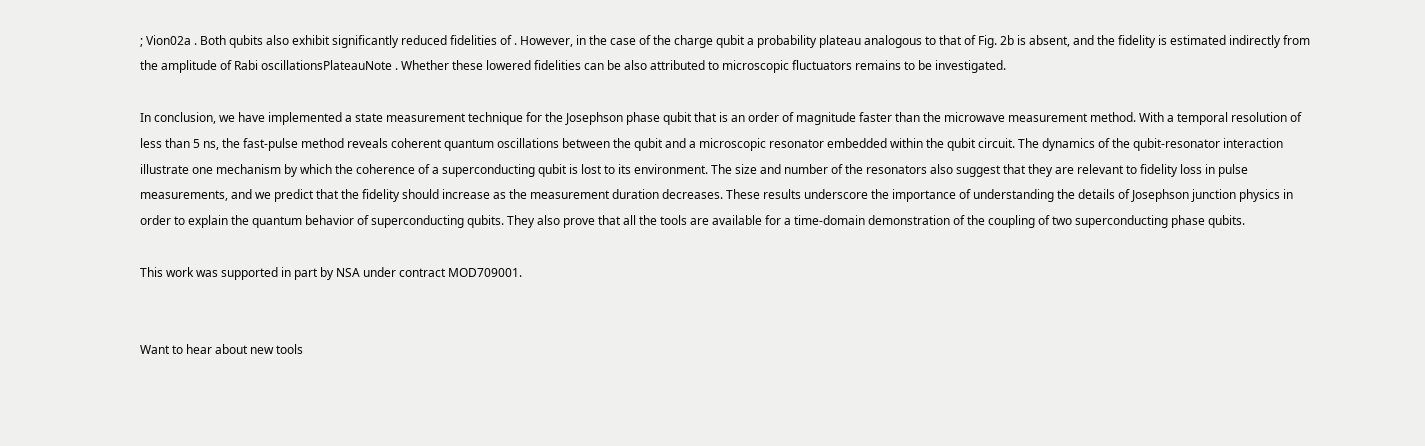; Vion02a . Both qubits also exhibit significantly reduced fidelities of . However, in the case of the charge qubit a probability plateau analogous to that of Fig. 2b is absent, and the fidelity is estimated indirectly from the amplitude of Rabi oscillationsPlateauNote . Whether these lowered fidelities can be also attributed to microscopic fluctuators remains to be investigated.

In conclusion, we have implemented a state measurement technique for the Josephson phase qubit that is an order of magnitude faster than the microwave measurement method. With a temporal resolution of less than 5 ns, the fast-pulse method reveals coherent quantum oscillations between the qubit and a microscopic resonator embedded within the qubit circuit. The dynamics of the qubit-resonator interaction illustrate one mechanism by which the coherence of a superconducting qubit is lost to its environment. The size and number of the resonators also suggest that they are relevant to fidelity loss in pulse measurements, and we predict that the fidelity should increase as the measurement duration decreases. These results underscore the importance of understanding the details of Josephson junction physics in order to explain the quantum behavior of superconducting qubits. They also prove that all the tools are available for a time-domain demonstration of the coupling of two superconducting phase qubits.

This work was supported in part by NSA under contract MOD709001.


Want to hear about new tools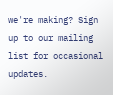we're making? Sign up to our mailing list for occasional updates.